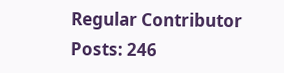Regular Contributor
Posts: 246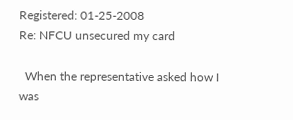Registered: 01-25-2008
Re: NFCU unsecured my card

  When the representative asked how I was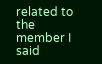related to the member I said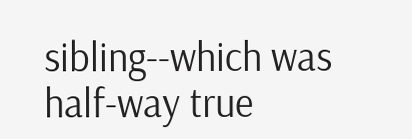sibling--which was half-way true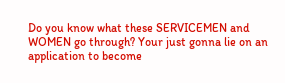Do you know what these SERVICEMEN and WOMEN go through? Your just gonna lie on an application to become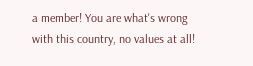a member! You are what's wrong with this country, no values at all!